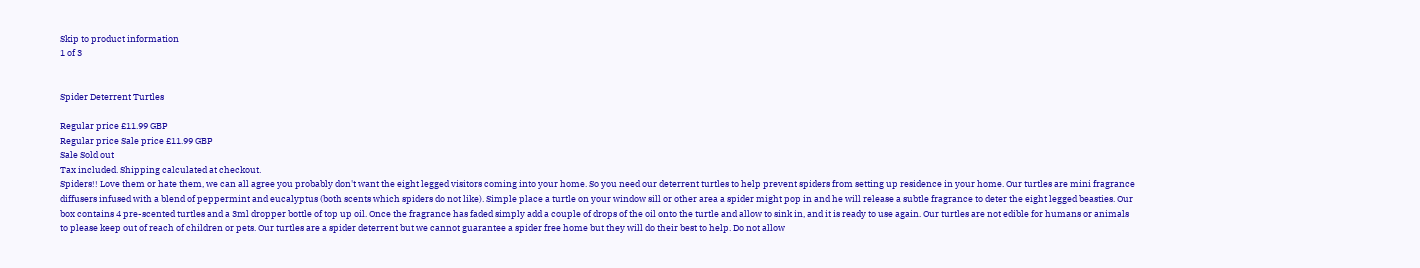Skip to product information
1 of 3


Spider Deterrent Turtles

Regular price £11.99 GBP
Regular price Sale price £11.99 GBP
Sale Sold out
Tax included. Shipping calculated at checkout.
Spiders!! Love them or hate them, we can all agree you probably don't want the eight legged visitors coming into your home. So you need our deterrent turtles to help prevent spiders from setting up residence in your home. Our turtles are mini fragrance diffusers infused with a blend of peppermint and eucalyptus (both scents which spiders do not like). Simple place a turtle on your window sill or other area a spider might pop in and he will release a subtle fragrance to deter the eight legged beasties. Our box contains 4 pre-scented turtles and a 3ml dropper bottle of top up oil. Once the fragrance has faded simply add a couple of drops of the oil onto the turtle and allow to sink in, and it is ready to use again. Our turtles are not edible for humans or animals to please keep out of reach of children or pets. Our turtles are a spider deterrent but we cannot guarantee a spider free home but they will do their best to help. Do not allow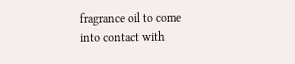fragrance oil to come into contact with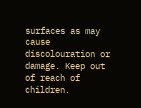surfaces as may cause discolouration or damage. Keep out of reach of children.